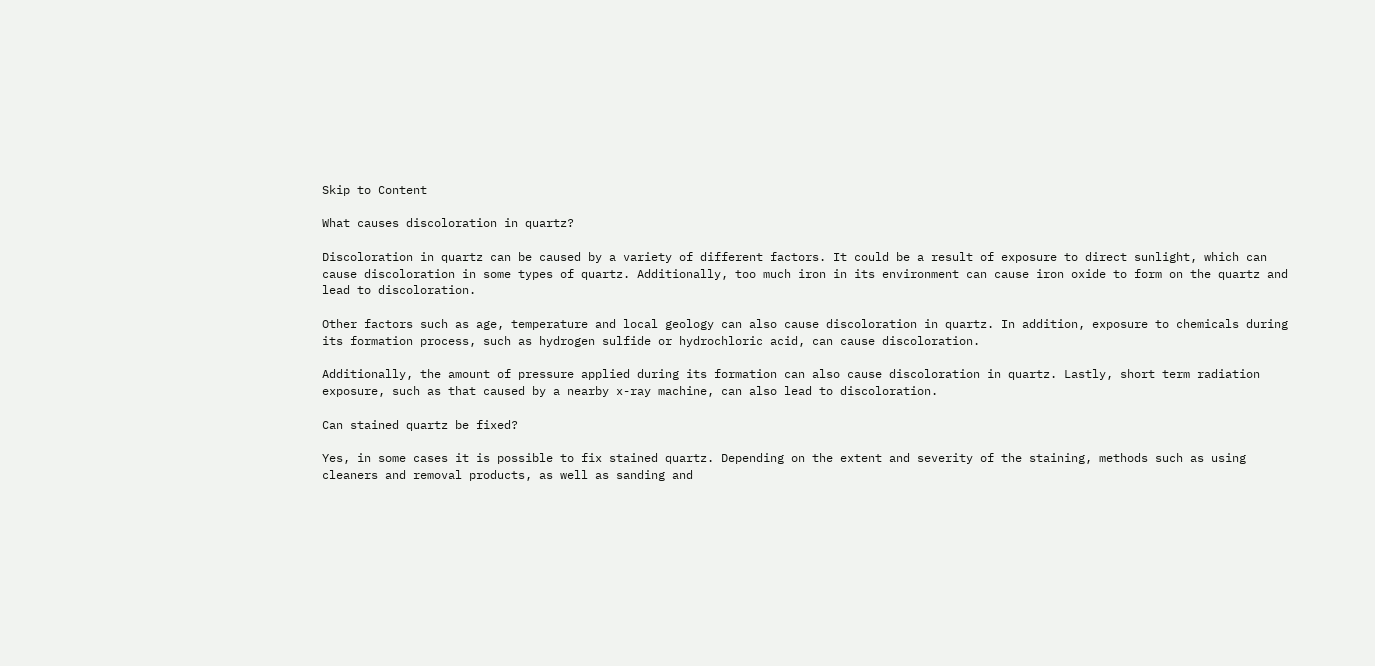Skip to Content

What causes discoloration in quartz?

Discoloration in quartz can be caused by a variety of different factors. It could be a result of exposure to direct sunlight, which can cause discoloration in some types of quartz. Additionally, too much iron in its environment can cause iron oxide to form on the quartz and lead to discoloration.

Other factors such as age, temperature and local geology can also cause discoloration in quartz. In addition, exposure to chemicals during its formation process, such as hydrogen sulfide or hydrochloric acid, can cause discoloration.

Additionally, the amount of pressure applied during its formation can also cause discoloration in quartz. Lastly, short term radiation exposure, such as that caused by a nearby x-ray machine, can also lead to discoloration.

Can stained quartz be fixed?

Yes, in some cases it is possible to fix stained quartz. Depending on the extent and severity of the staining, methods such as using cleaners and removal products, as well as sanding and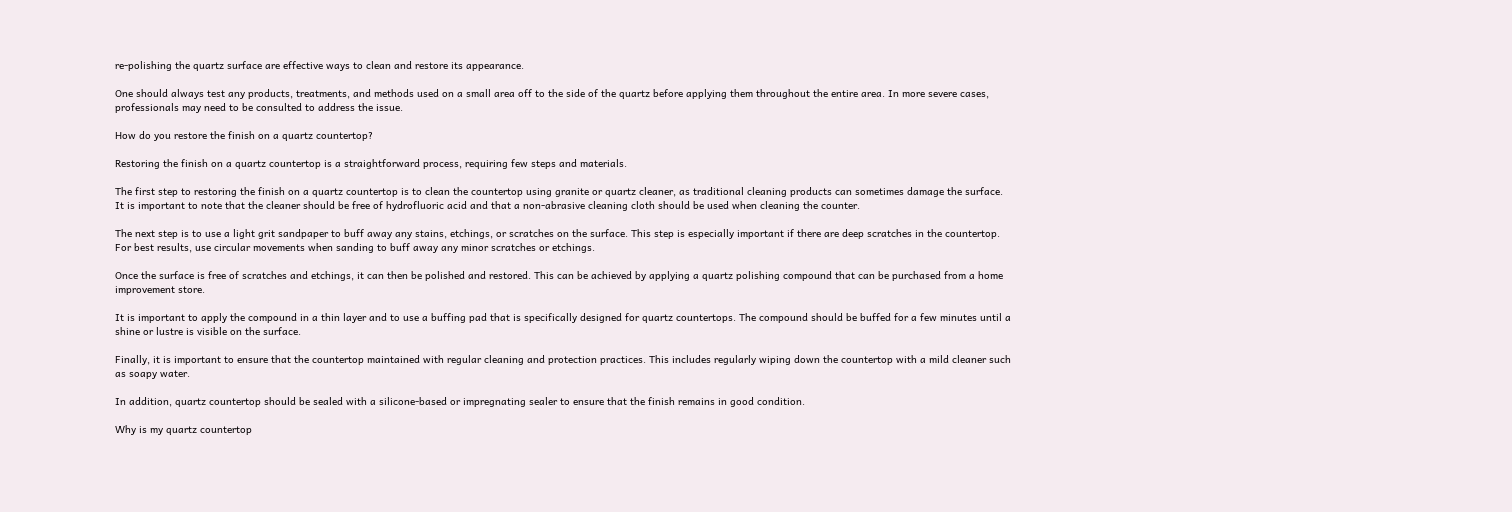re-polishing the quartz surface are effective ways to clean and restore its appearance.

One should always test any products, treatments, and methods used on a small area off to the side of the quartz before applying them throughout the entire area. In more severe cases, professionals may need to be consulted to address the issue.

How do you restore the finish on a quartz countertop?

Restoring the finish on a quartz countertop is a straightforward process, requiring few steps and materials.

The first step to restoring the finish on a quartz countertop is to clean the countertop using granite or quartz cleaner, as traditional cleaning products can sometimes damage the surface. It is important to note that the cleaner should be free of hydrofluoric acid and that a non-abrasive cleaning cloth should be used when cleaning the counter.

The next step is to use a light grit sandpaper to buff away any stains, etchings, or scratches on the surface. This step is especially important if there are deep scratches in the countertop. For best results, use circular movements when sanding to buff away any minor scratches or etchings.

Once the surface is free of scratches and etchings, it can then be polished and restored. This can be achieved by applying a quartz polishing compound that can be purchased from a home improvement store.

It is important to apply the compound in a thin layer and to use a buffing pad that is specifically designed for quartz countertops. The compound should be buffed for a few minutes until a shine or lustre is visible on the surface.

Finally, it is important to ensure that the countertop maintained with regular cleaning and protection practices. This includes regularly wiping down the countertop with a mild cleaner such as soapy water.

In addition, quartz countertop should be sealed with a silicone-based or impregnating sealer to ensure that the finish remains in good condition.

Why is my quartz countertop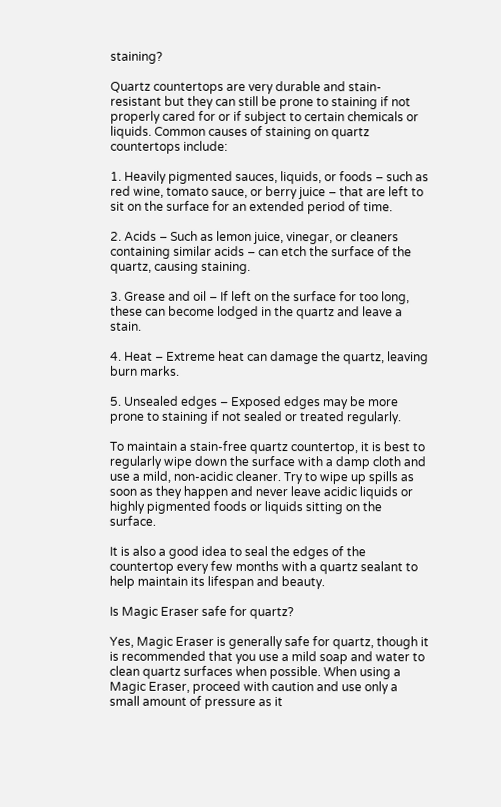staining?

Quartz countertops are very durable and stain-resistant but they can still be prone to staining if not properly cared for or if subject to certain chemicals or liquids. Common causes of staining on quartz countertops include:

1. Heavily pigmented sauces, liquids, or foods – such as red wine, tomato sauce, or berry juice – that are left to sit on the surface for an extended period of time.

2. Acids – Such as lemon juice, vinegar, or cleaners containing similar acids – can etch the surface of the quartz, causing staining.

3. Grease and oil – If left on the surface for too long, these can become lodged in the quartz and leave a stain.

4. Heat – Extreme heat can damage the quartz, leaving burn marks.

5. Unsealed edges – Exposed edges may be more prone to staining if not sealed or treated regularly.

To maintain a stain-free quartz countertop, it is best to regularly wipe down the surface with a damp cloth and use a mild, non-acidic cleaner. Try to wipe up spills as soon as they happen and never leave acidic liquids or highly pigmented foods or liquids sitting on the surface.

It is also a good idea to seal the edges of the countertop every few months with a quartz sealant to help maintain its lifespan and beauty.

Is Magic Eraser safe for quartz?

Yes, Magic Eraser is generally safe for quartz, though it is recommended that you use a mild soap and water to clean quartz surfaces when possible. When using a Magic Eraser, proceed with caution and use only a small amount of pressure as it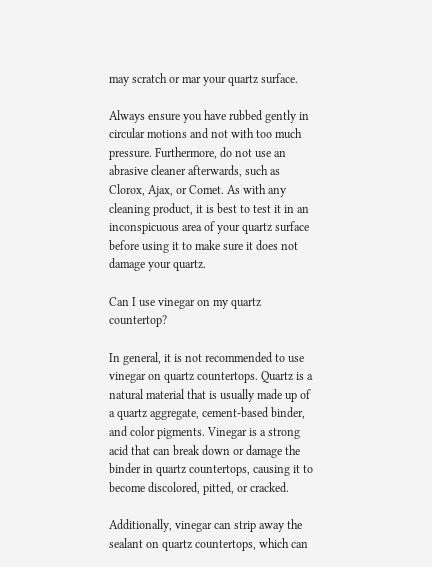may scratch or mar your quartz surface.

Always ensure you have rubbed gently in circular motions and not with too much pressure. Furthermore, do not use an abrasive cleaner afterwards, such as Clorox, Ajax, or Comet. As with any cleaning product, it is best to test it in an inconspicuous area of your quartz surface before using it to make sure it does not damage your quartz.

Can I use vinegar on my quartz countertop?

In general, it is not recommended to use vinegar on quartz countertops. Quartz is a natural material that is usually made up of a quartz aggregate, cement-based binder, and color pigments. Vinegar is a strong acid that can break down or damage the binder in quartz countertops, causing it to become discolored, pitted, or cracked.

Additionally, vinegar can strip away the sealant on quartz countertops, which can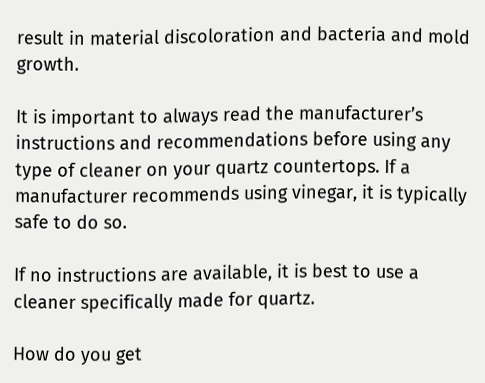result in material discoloration and bacteria and mold growth.

It is important to always read the manufacturer’s instructions and recommendations before using any type of cleaner on your quartz countertops. If a manufacturer recommends using vinegar, it is typically safe to do so.

If no instructions are available, it is best to use a cleaner specifically made for quartz.

How do you get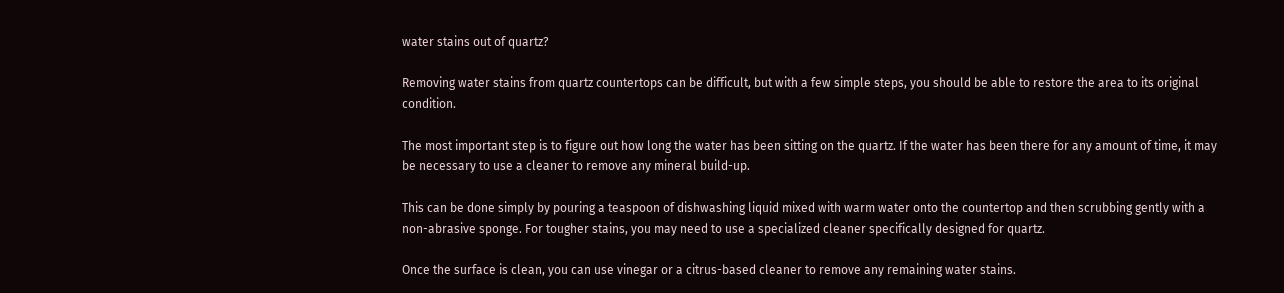water stains out of quartz?

Removing water stains from quartz countertops can be difficult, but with a few simple steps, you should be able to restore the area to its original condition.

The most important step is to figure out how long the water has been sitting on the quartz. If the water has been there for any amount of time, it may be necessary to use a cleaner to remove any mineral build-up.

This can be done simply by pouring a teaspoon of dishwashing liquid mixed with warm water onto the countertop and then scrubbing gently with a non-abrasive sponge. For tougher stains, you may need to use a specialized cleaner specifically designed for quartz.

Once the surface is clean, you can use vinegar or a citrus-based cleaner to remove any remaining water stains.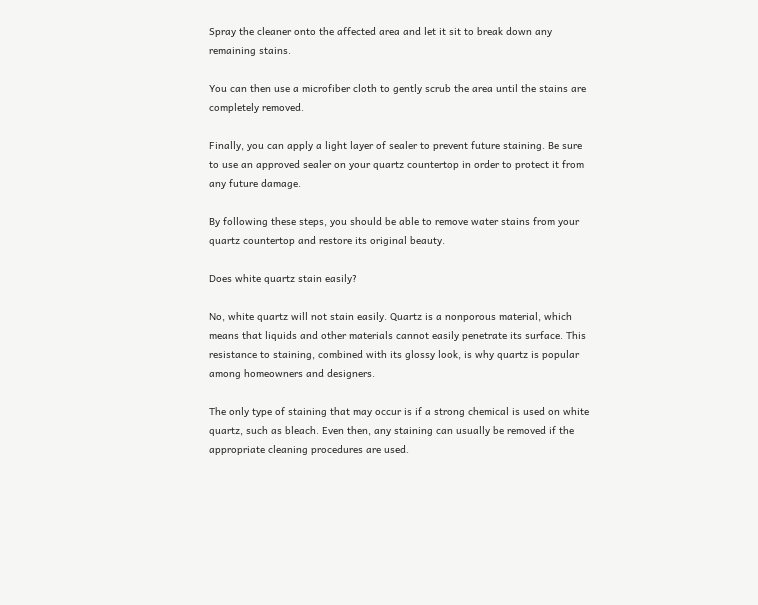Spray the cleaner onto the affected area and let it sit to break down any remaining stains.

You can then use a microfiber cloth to gently scrub the area until the stains are completely removed.

Finally, you can apply a light layer of sealer to prevent future staining. Be sure to use an approved sealer on your quartz countertop in order to protect it from any future damage.

By following these steps, you should be able to remove water stains from your quartz countertop and restore its original beauty.

Does white quartz stain easily?

No, white quartz will not stain easily. Quartz is a nonporous material, which means that liquids and other materials cannot easily penetrate its surface. This resistance to staining, combined with its glossy look, is why quartz is popular among homeowners and designers.

The only type of staining that may occur is if a strong chemical is used on white quartz, such as bleach. Even then, any staining can usually be removed if the appropriate cleaning procedures are used.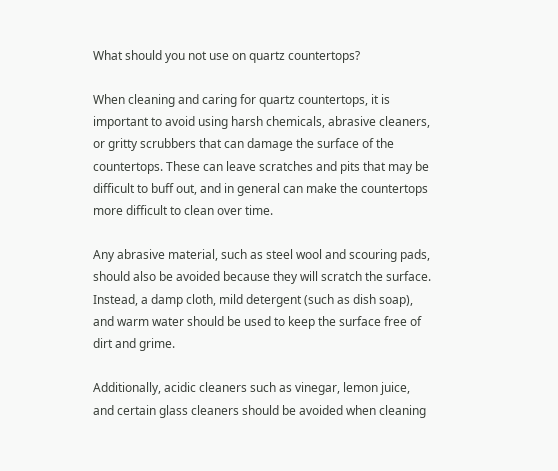What should you not use on quartz countertops?

When cleaning and caring for quartz countertops, it is important to avoid using harsh chemicals, abrasive cleaners, or gritty scrubbers that can damage the surface of the countertops. These can leave scratches and pits that may be difficult to buff out, and in general can make the countertops more difficult to clean over time.

Any abrasive material, such as steel wool and scouring pads, should also be avoided because they will scratch the surface. Instead, a damp cloth, mild detergent (such as dish soap), and warm water should be used to keep the surface free of dirt and grime.

Additionally, acidic cleaners such as vinegar, lemon juice, and certain glass cleaners should be avoided when cleaning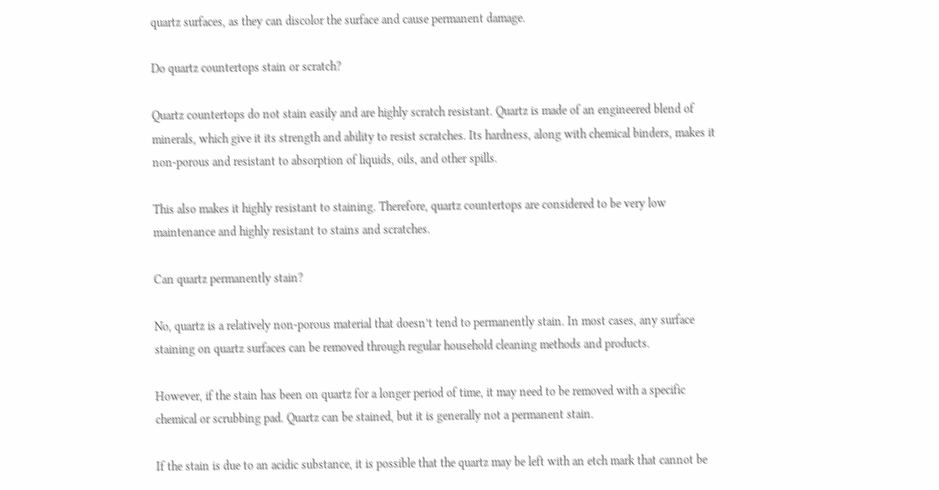quartz surfaces, as they can discolor the surface and cause permanent damage.

Do quartz countertops stain or scratch?

Quartz countertops do not stain easily and are highly scratch resistant. Quartz is made of an engineered blend of minerals, which give it its strength and ability to resist scratches. Its hardness, along with chemical binders, makes it non-porous and resistant to absorption of liquids, oils, and other spills.

This also makes it highly resistant to staining. Therefore, quartz countertops are considered to be very low maintenance and highly resistant to stains and scratches.

Can quartz permanently stain?

No, quartz is a relatively non-porous material that doesn’t tend to permanently stain. In most cases, any surface staining on quartz surfaces can be removed through regular household cleaning methods and products.

However, if the stain has been on quartz for a longer period of time, it may need to be removed with a specific chemical or scrubbing pad. Quartz can be stained, but it is generally not a permanent stain.

If the stain is due to an acidic substance, it is possible that the quartz may be left with an etch mark that cannot be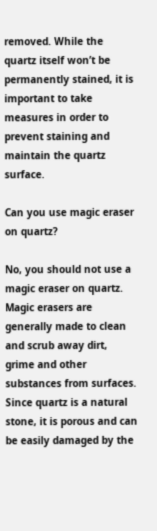removed. While the quartz itself won’t be permanently stained, it is important to take measures in order to prevent staining and maintain the quartz surface.

Can you use magic eraser on quartz?

No, you should not use a magic eraser on quartz. Magic erasers are generally made to clean and scrub away dirt, grime and other substances from surfaces. Since quartz is a natural stone, it is porous and can be easily damaged by the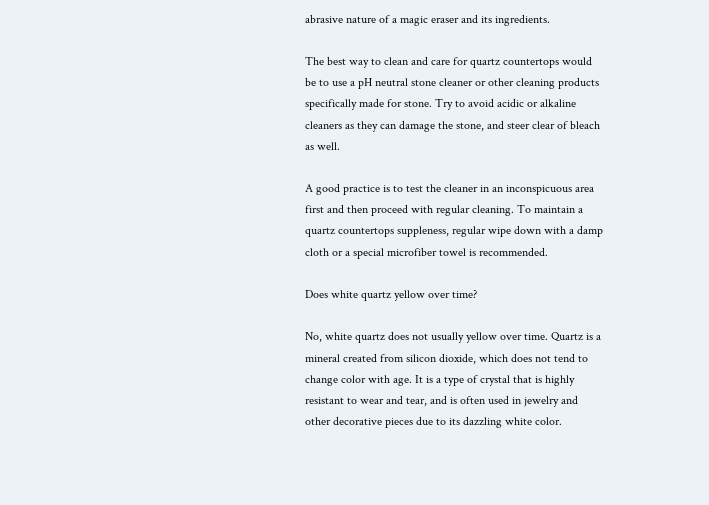abrasive nature of a magic eraser and its ingredients.

The best way to clean and care for quartz countertops would be to use a pH neutral stone cleaner or other cleaning products specifically made for stone. Try to avoid acidic or alkaline cleaners as they can damage the stone, and steer clear of bleach as well.

A good practice is to test the cleaner in an inconspicuous area first and then proceed with regular cleaning. To maintain a quartz countertops suppleness, regular wipe down with a damp cloth or a special microfiber towel is recommended.

Does white quartz yellow over time?

No, white quartz does not usually yellow over time. Quartz is a mineral created from silicon dioxide, which does not tend to change color with age. It is a type of crystal that is highly resistant to wear and tear, and is often used in jewelry and other decorative pieces due to its dazzling white color.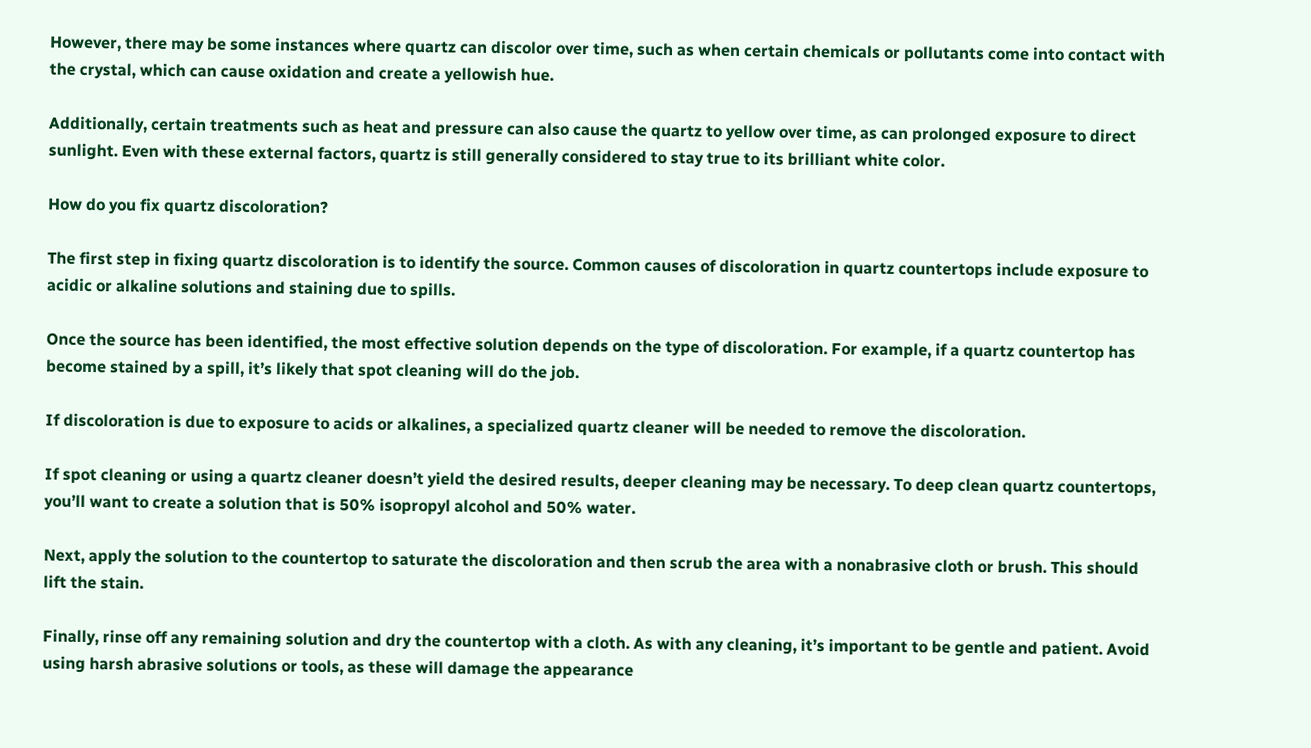However, there may be some instances where quartz can discolor over time, such as when certain chemicals or pollutants come into contact with the crystal, which can cause oxidation and create a yellowish hue.

Additionally, certain treatments such as heat and pressure can also cause the quartz to yellow over time, as can prolonged exposure to direct sunlight. Even with these external factors, quartz is still generally considered to stay true to its brilliant white color.

How do you fix quartz discoloration?

The first step in fixing quartz discoloration is to identify the source. Common causes of discoloration in quartz countertops include exposure to acidic or alkaline solutions and staining due to spills.

Once the source has been identified, the most effective solution depends on the type of discoloration. For example, if a quartz countertop has become stained by a spill, it’s likely that spot cleaning will do the job.

If discoloration is due to exposure to acids or alkalines, a specialized quartz cleaner will be needed to remove the discoloration.

If spot cleaning or using a quartz cleaner doesn’t yield the desired results, deeper cleaning may be necessary. To deep clean quartz countertops, you’ll want to create a solution that is 50% isopropyl alcohol and 50% water.

Next, apply the solution to the countertop to saturate the discoloration and then scrub the area with a nonabrasive cloth or brush. This should lift the stain.

Finally, rinse off any remaining solution and dry the countertop with a cloth. As with any cleaning, it’s important to be gentle and patient. Avoid using harsh abrasive solutions or tools, as these will damage the appearance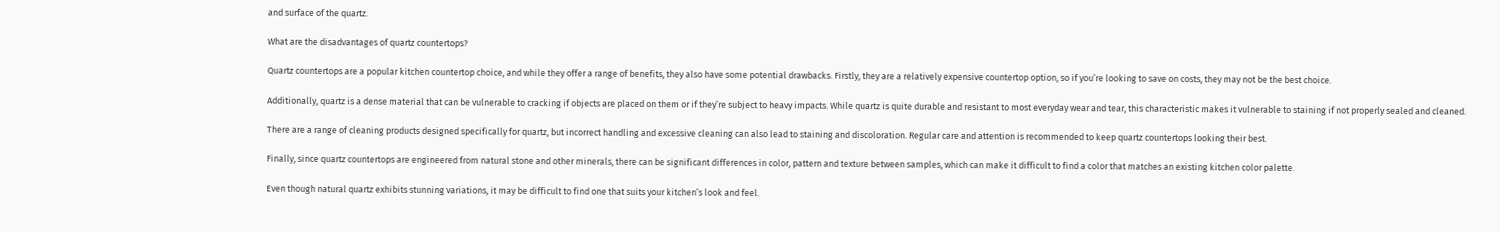and surface of the quartz.

What are the disadvantages of quartz countertops?

Quartz countertops are a popular kitchen countertop choice, and while they offer a range of benefits, they also have some potential drawbacks. Firstly, they are a relatively expensive countertop option, so if you’re looking to save on costs, they may not be the best choice.

Additionally, quartz is a dense material that can be vulnerable to cracking if objects are placed on them or if they’re subject to heavy impacts. While quartz is quite durable and resistant to most everyday wear and tear, this characteristic makes it vulnerable to staining if not properly sealed and cleaned.

There are a range of cleaning products designed specifically for quartz, but incorrect handling and excessive cleaning can also lead to staining and discoloration. Regular care and attention is recommended to keep quartz countertops looking their best.

Finally, since quartz countertops are engineered from natural stone and other minerals, there can be significant differences in color, pattern and texture between samples, which can make it difficult to find a color that matches an existing kitchen color palette.

Even though natural quartz exhibits stunning variations, it may be difficult to find one that suits your kitchen’s look and feel.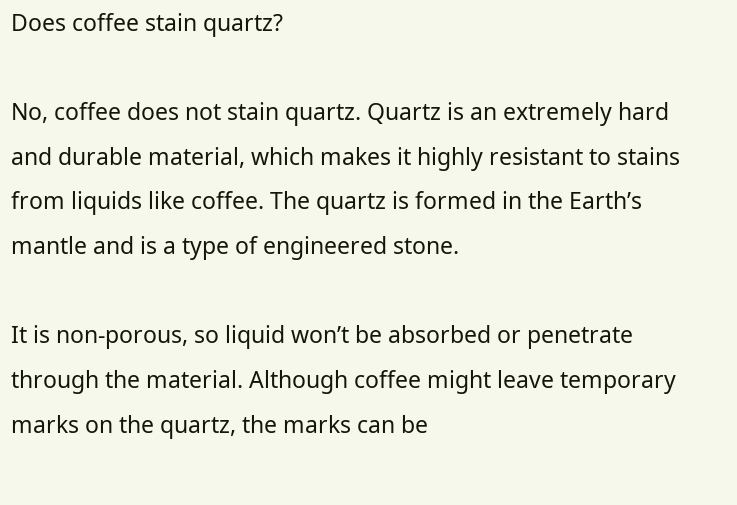Does coffee stain quartz?

No, coffee does not stain quartz. Quartz is an extremely hard and durable material, which makes it highly resistant to stains from liquids like coffee. The quartz is formed in the Earth’s mantle and is a type of engineered stone.

It is non-porous, so liquid won’t be absorbed or penetrate through the material. Although coffee might leave temporary marks on the quartz, the marks can be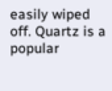easily wiped off. Quartz is a popular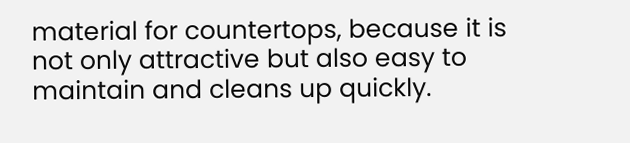material for countertops, because it is not only attractive but also easy to maintain and cleans up quickly.